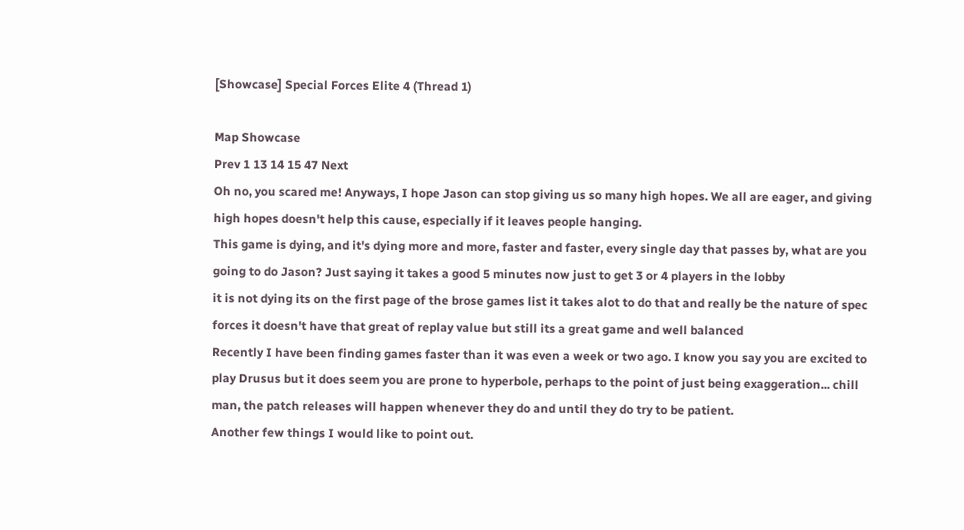[Showcase] Special Forces Elite 4 (Thread 1)

Map Showcase
Prev 1 13 14 15 47 Next
Oh no, you scared me! Anyways, I hope Jason can stop giving us so many high hopes. We all are eager, and giving high hopes doesn't help this cause, especially if it leaves people hanging.
This game is dying, and it's dying more and more, faster and faster, every single day that passes by, what are you going to do Jason? Just saying it takes a good 5 minutes now just to get 3 or 4 players in the lobby
it is not dying its on the first page of the brose games list it takes alot to do that and really be the nature of spec forces it doesn't have that great of replay value but still its a great game and well balanced
Recently I have been finding games faster than it was even a week or two ago. I know you say you are excited to play Drusus but it does seem you are prone to hyperbole, perhaps to the point of just being exaggeration... chill man, the patch releases will happen whenever they do and until they do try to be patient.
Another few things I would like to point out.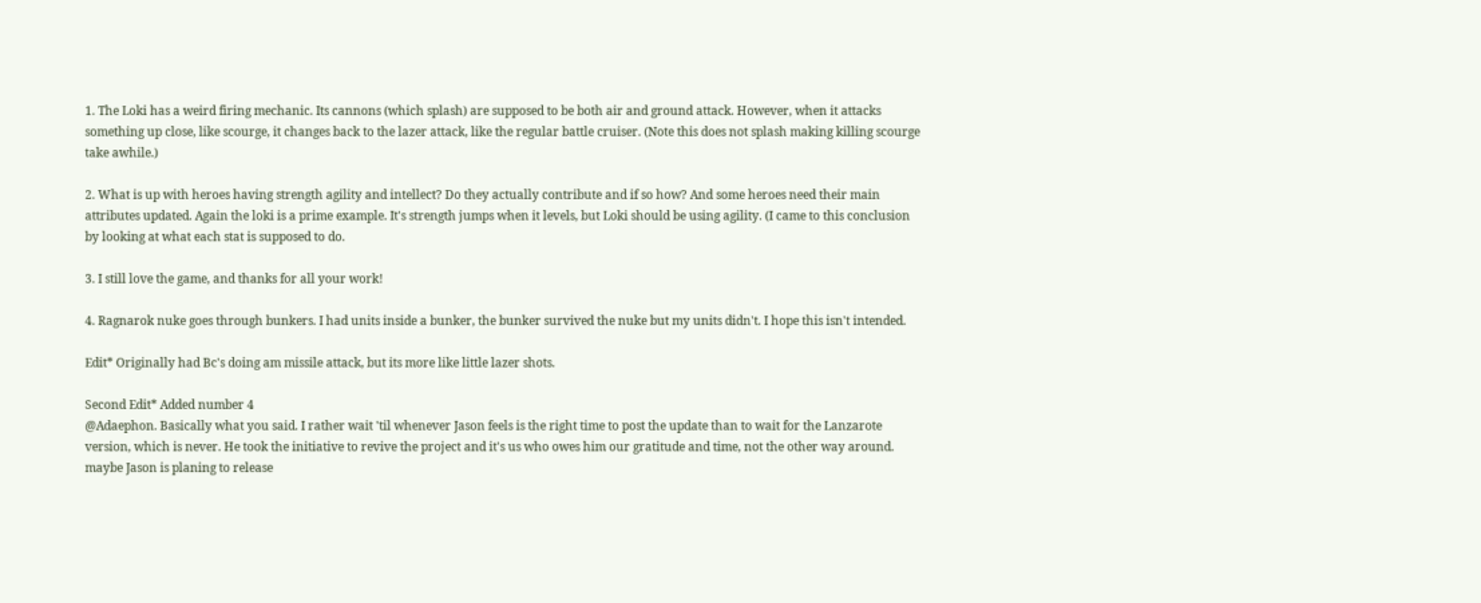1. The Loki has a weird firing mechanic. Its cannons (which splash) are supposed to be both air and ground attack. However, when it attacks something up close, like scourge, it changes back to the lazer attack, like the regular battle cruiser. (Note this does not splash making killing scourge take awhile.)

2. What is up with heroes having strength agility and intellect? Do they actually contribute and if so how? And some heroes need their main attributes updated. Again the loki is a prime example. It's strength jumps when it levels, but Loki should be using agility. (I came to this conclusion by looking at what each stat is supposed to do.

3. I still love the game, and thanks for all your work!

4. Ragnarok nuke goes through bunkers. I had units inside a bunker, the bunker survived the nuke but my units didn't. I hope this isn't intended.

Edit* Originally had Bc's doing am missile attack, but its more like little lazer shots.

Second Edit* Added number 4
@Adaephon. Basically what you said. I rather wait 'til whenever Jason feels is the right time to post the update than to wait for the Lanzarote version, which is never. He took the initiative to revive the project and it's us who owes him our gratitude and time, not the other way around.
maybe Jason is planing to release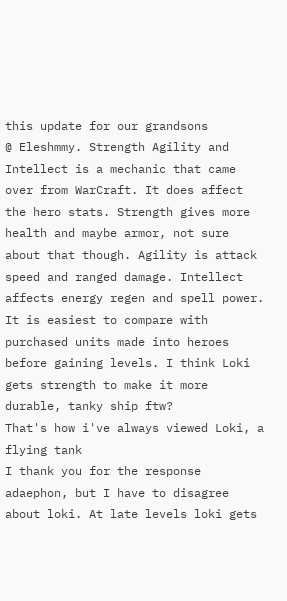this update for our grandsons
@ Eleshmmy. Strength Agility and Intellect is a mechanic that came over from WarCraft. It does affect the hero stats. Strength gives more health and maybe armor, not sure about that though. Agility is attack speed and ranged damage. Intellect affects energy regen and spell power. It is easiest to compare with purchased units made into heroes before gaining levels. I think Loki gets strength to make it more durable, tanky ship ftw?
That's how i've always viewed Loki, a flying tank
I thank you for the response adaephon, but I have to disagree about loki. At late levels loki gets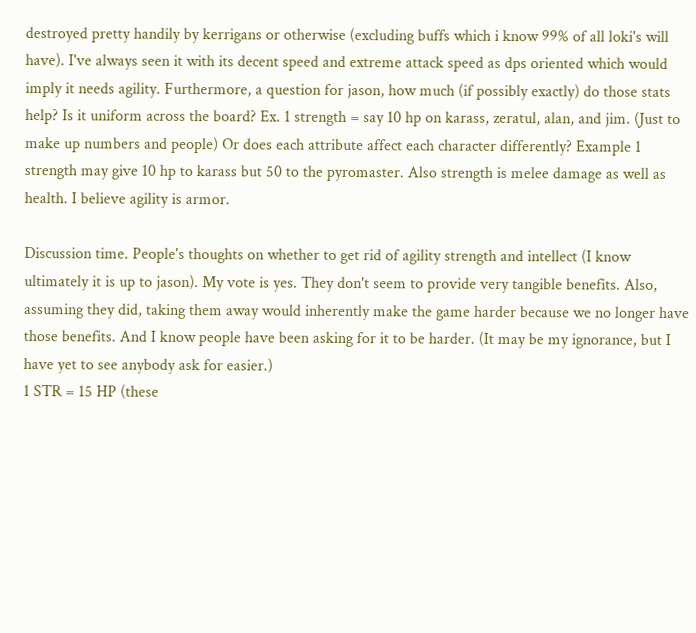destroyed pretty handily by kerrigans or otherwise (excluding buffs which i know 99% of all loki's will have). I've always seen it with its decent speed and extreme attack speed as dps oriented which would imply it needs agility. Furthermore, a question for jason, how much (if possibly exactly) do those stats help? Is it uniform across the board? Ex. 1 strength = say 10 hp on karass, zeratul, alan, and jim. (Just to make up numbers and people) Or does each attribute affect each character differently? Example 1 strength may give 10 hp to karass but 50 to the pyromaster. Also strength is melee damage as well as health. I believe agility is armor.

Discussion time. People's thoughts on whether to get rid of agility strength and intellect (I know ultimately it is up to jason). My vote is yes. They don't seem to provide very tangible benefits. Also, assuming they did, taking them away would inherently make the game harder because we no longer have those benefits. And I know people have been asking for it to be harder. (It may be my ignorance, but I have yet to see anybody ask for easier.)
1 STR = 15 HP (these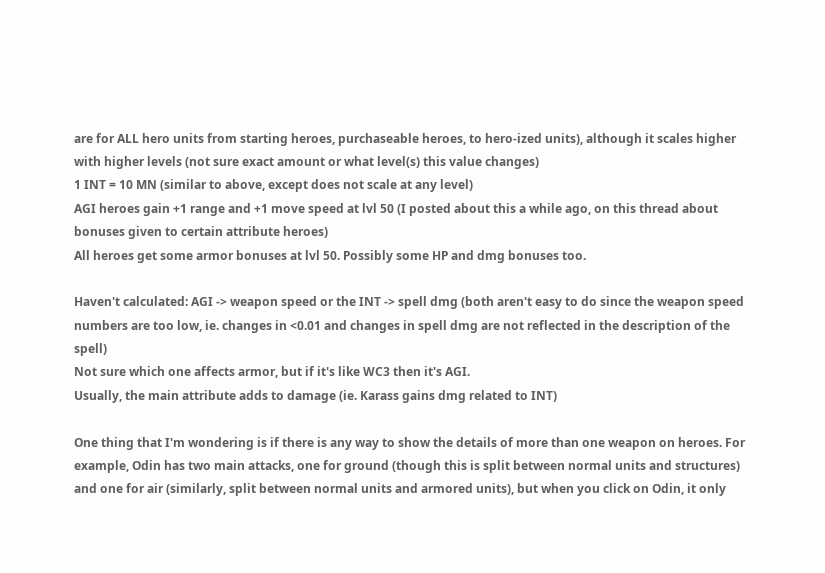are for ALL hero units from starting heroes, purchaseable heroes, to hero-ized units), although it scales higher with higher levels (not sure exact amount or what level(s) this value changes)
1 INT = 10 MN (similar to above, except does not scale at any level)
AGI heroes gain +1 range and +1 move speed at lvl 50 (I posted about this a while ago, on this thread about bonuses given to certain attribute heroes)
All heroes get some armor bonuses at lvl 50. Possibly some HP and dmg bonuses too.

Haven't calculated: AGI -> weapon speed or the INT -> spell dmg (both aren't easy to do since the weapon speed numbers are too low, ie. changes in <0.01 and changes in spell dmg are not reflected in the description of the spell)
Not sure which one affects armor, but if it's like WC3 then it's AGI.
Usually, the main attribute adds to damage (ie. Karass gains dmg related to INT)

One thing that I'm wondering is if there is any way to show the details of more than one weapon on heroes. For example, Odin has two main attacks, one for ground (though this is split between normal units and structures) and one for air (similarly, split between normal units and armored units), but when you click on Odin, it only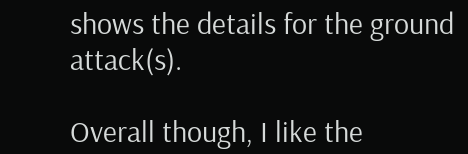shows the details for the ground attack(s).

Overall though, I like the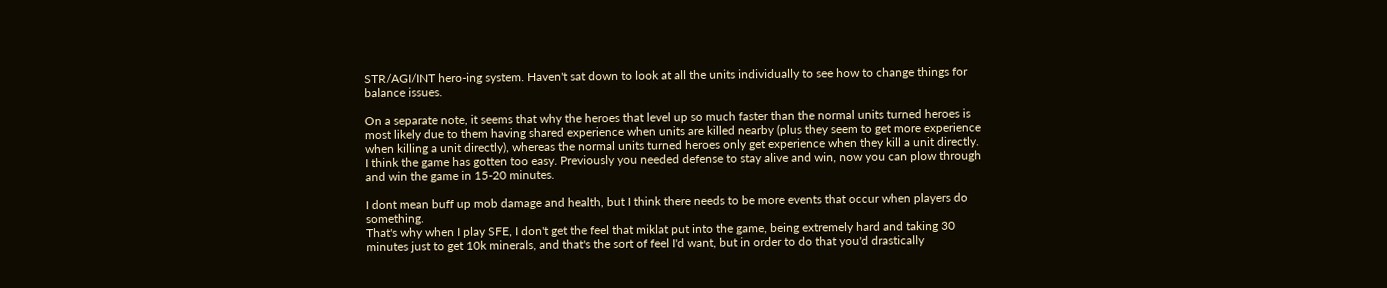STR/AGI/INT hero-ing system. Haven't sat down to look at all the units individually to see how to change things for balance issues.

On a separate note, it seems that why the heroes that level up so much faster than the normal units turned heroes is most likely due to them having shared experience when units are killed nearby (plus they seem to get more experience when killing a unit directly), whereas the normal units turned heroes only get experience when they kill a unit directly.
I think the game has gotten too easy. Previously you needed defense to stay alive and win, now you can plow through and win the game in 15-20 minutes.

I dont mean buff up mob damage and health, but I think there needs to be more events that occur when players do something.
That's why when I play SFE, I don't get the feel that miklat put into the game, being extremely hard and taking 30 minutes just to get 10k minerals, and that's the sort of feel I'd want, but in order to do that you'd drastically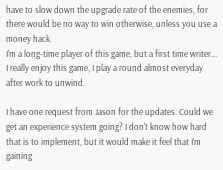have to slow down the upgrade rate of the enemies, for there would be no way to win otherwise, unless you use a money hack.
I'm a long-time player of this game, but a first time writer... I really enjoy this game, I play a round almost everyday after work to unwind.

I have one request from Jason for the updates: Could we get an experience system going? I don't know how hard that is to implement, but it would make it feel that I'm gaining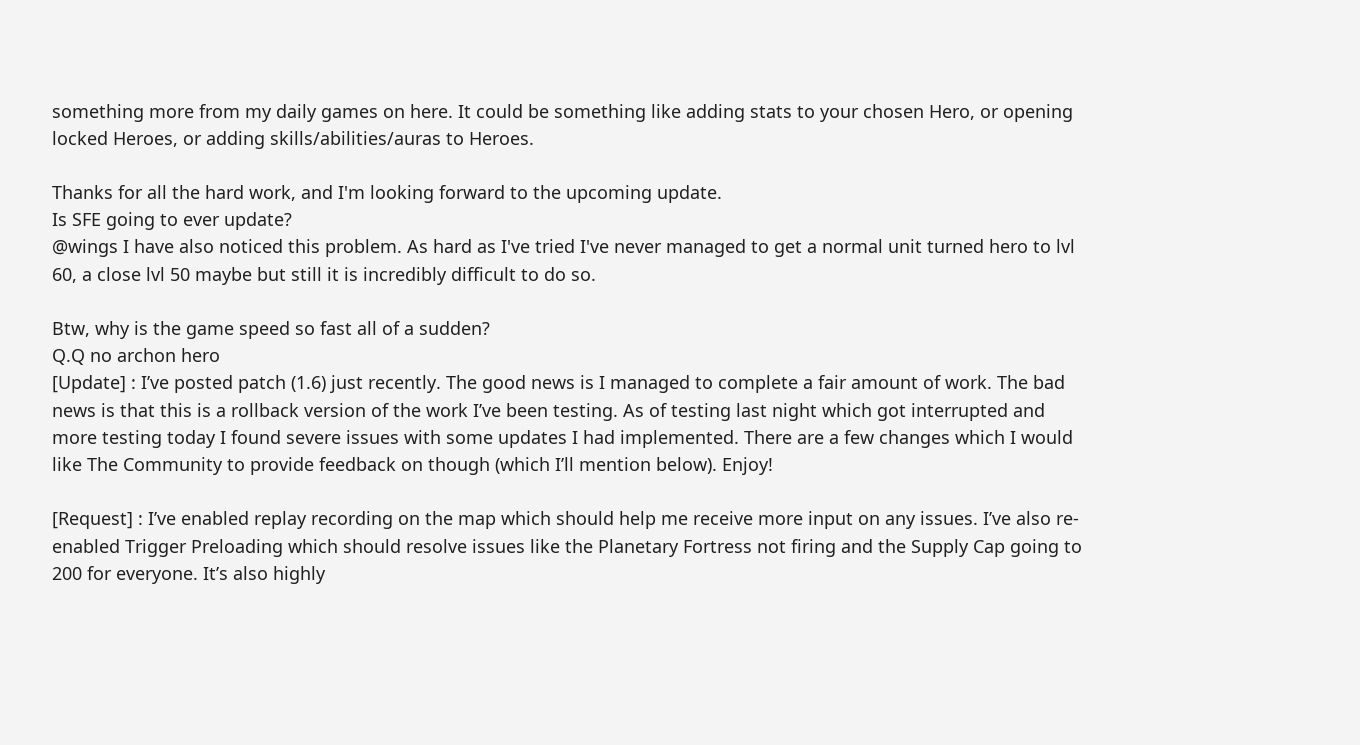something more from my daily games on here. It could be something like adding stats to your chosen Hero, or opening locked Heroes, or adding skills/abilities/auras to Heroes.

Thanks for all the hard work, and I'm looking forward to the upcoming update.
Is SFE going to ever update?
@wings I have also noticed this problem. As hard as I've tried I've never managed to get a normal unit turned hero to lvl 60, a close lvl 50 maybe but still it is incredibly difficult to do so.

Btw, why is the game speed so fast all of a sudden?
Q.Q no archon hero
[Update] : I’ve posted patch (1.6) just recently. The good news is I managed to complete a fair amount of work. The bad news is that this is a rollback version of the work I’ve been testing. As of testing last night which got interrupted and more testing today I found severe issues with some updates I had implemented. There are a few changes which I would like The Community to provide feedback on though (which I’ll mention below). Enjoy!

[Request] : I’ve enabled replay recording on the map which should help me receive more input on any issues. I’ve also re-enabled Trigger Preloading which should resolve issues like the Planetary Fortress not firing and the Supply Cap going to 200 for everyone. It’s also highly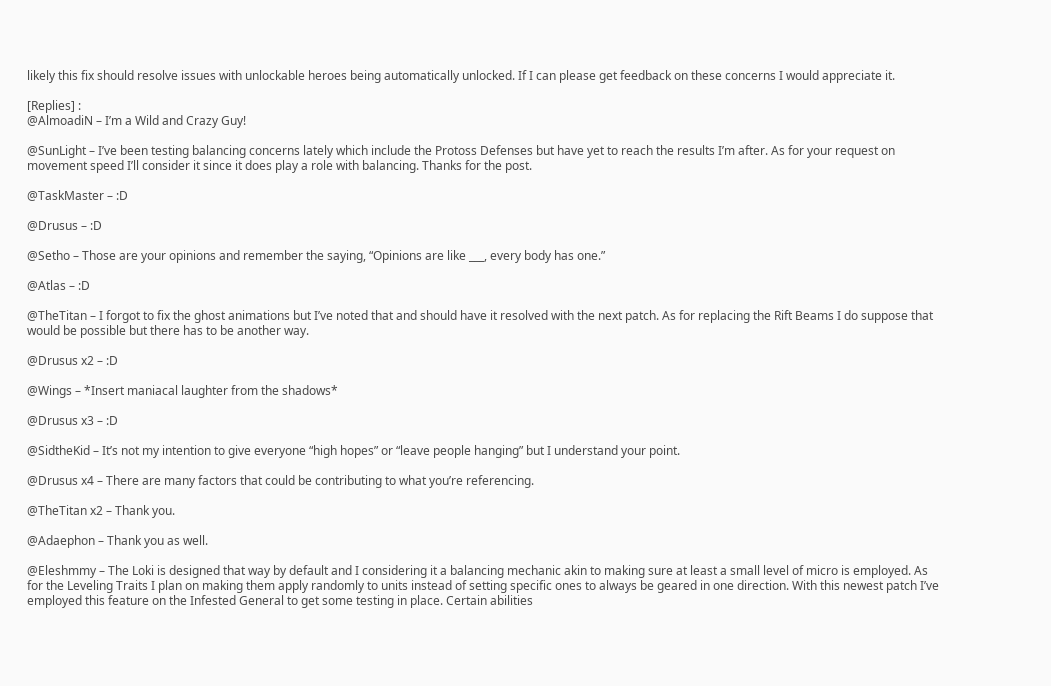likely this fix should resolve issues with unlockable heroes being automatically unlocked. If I can please get feedback on these concerns I would appreciate it.

[Replies] :
@AlmoadiN – I’m a Wild and Crazy Guy!

@SunLight – I’ve been testing balancing concerns lately which include the Protoss Defenses but have yet to reach the results I’m after. As for your request on movement speed I’ll consider it since it does play a role with balancing. Thanks for the post.

@TaskMaster – :D

@Drusus – :D

@Setho – Those are your opinions and remember the saying, “Opinions are like ___, every body has one.”

@Atlas – :D

@TheTitan – I forgot to fix the ghost animations but I’ve noted that and should have it resolved with the next patch. As for replacing the Rift Beams I do suppose that would be possible but there has to be another way.

@Drusus x2 – :D

@Wings – *Insert maniacal laughter from the shadows*

@Drusus x3 – :D

@SidtheKid – It’s not my intention to give everyone “high hopes” or “leave people hanging” but I understand your point.

@Drusus x4 – There are many factors that could be contributing to what you’re referencing.

@TheTitan x2 – Thank you.

@Adaephon – Thank you as well.

@Eleshmmy – The Loki is designed that way by default and I considering it a balancing mechanic akin to making sure at least a small level of micro is employed. As for the Leveling Traits I plan on making them apply randomly to units instead of setting specific ones to always be geared in one direction. With this newest patch I’ve employed this feature on the Infested General to get some testing in place. Certain abilities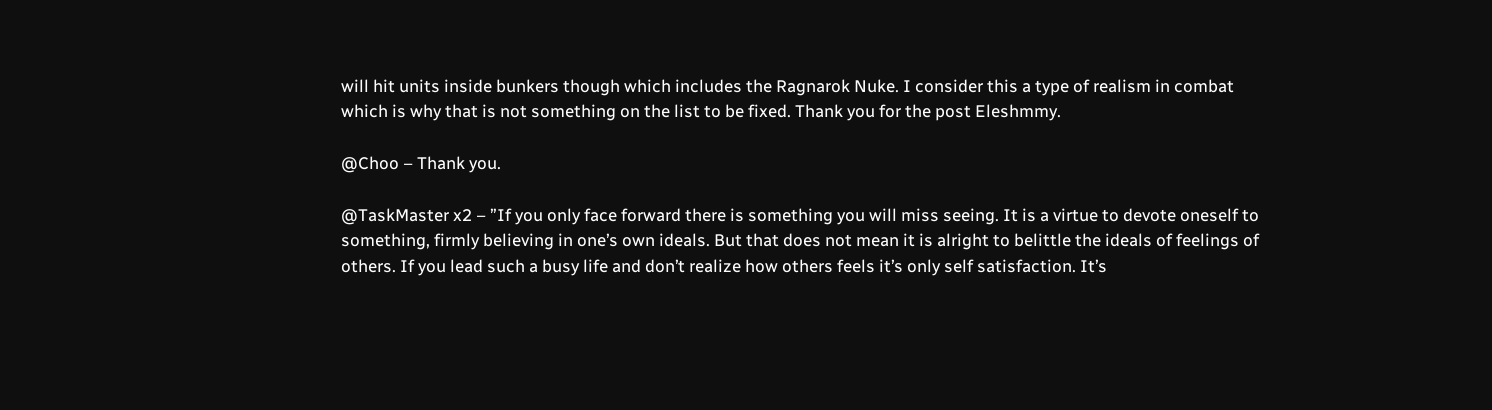will hit units inside bunkers though which includes the Ragnarok Nuke. I consider this a type of realism in combat which is why that is not something on the list to be fixed. Thank you for the post Eleshmmy.

@Choo – Thank you.

@TaskMaster x2 – ”If you only face forward there is something you will miss seeing. It is a virtue to devote oneself to something, firmly believing in one’s own ideals. But that does not mean it is alright to belittle the ideals of feelings of others. If you lead such a busy life and don’t realize how others feels it’s only self satisfaction. It’s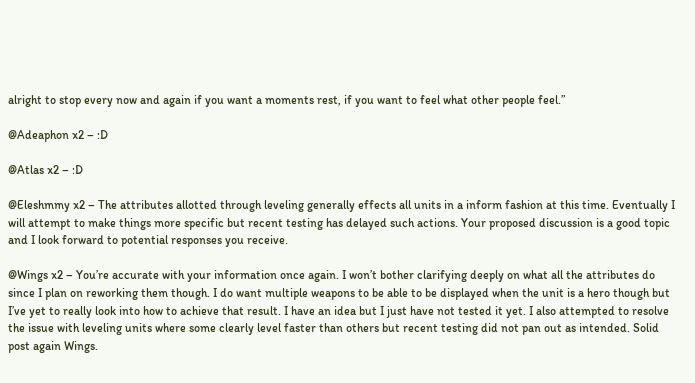alright to stop every now and again if you want a moments rest, if you want to feel what other people feel.”

@Adeaphon x2 – :D

@Atlas x2 – :D

@Eleshmmy x2 – The attributes allotted through leveling generally effects all units in a inform fashion at this time. Eventually I will attempt to make things more specific but recent testing has delayed such actions. Your proposed discussion is a good topic and I look forward to potential responses you receive.

@Wings x2 – You’re accurate with your information once again. I won’t bother clarifying deeply on what all the attributes do since I plan on reworking them though. I do want multiple weapons to be able to be displayed when the unit is a hero though but I’ve yet to really look into how to achieve that result. I have an idea but I just have not tested it yet. I also attempted to resolve the issue with leveling units where some clearly level faster than others but recent testing did not pan out as intended. Solid post again Wings.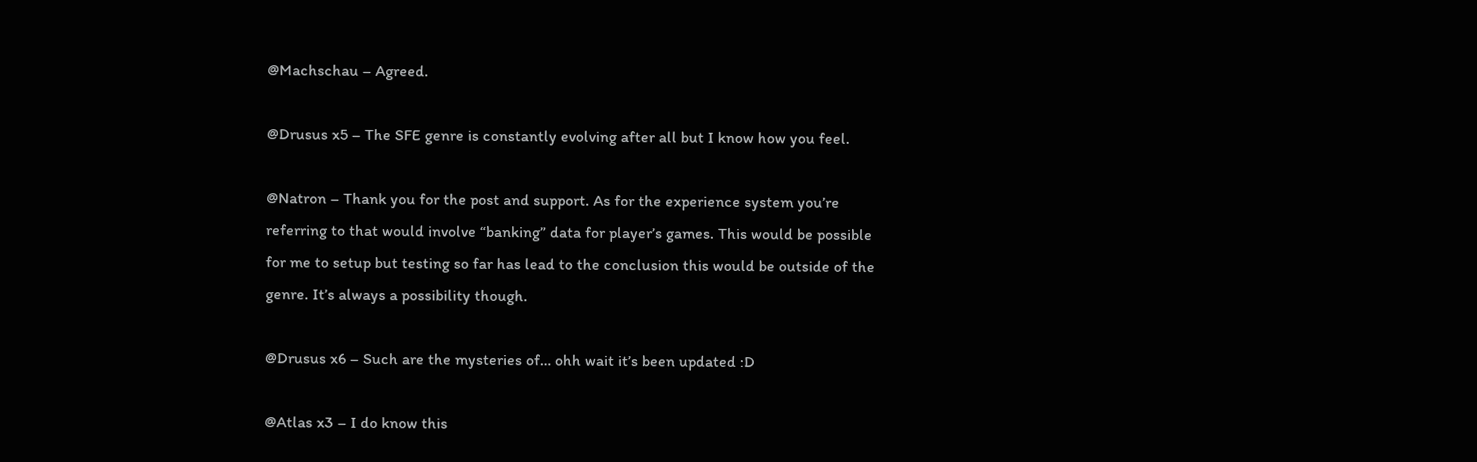@Machschau – Agreed.

@Drusus x5 – The SFE genre is constantly evolving after all but I know how you feel.

@Natron – Thank you for the post and support. As for the experience system you’re referring to that would involve “banking” data for player’s games. This would be possible for me to setup but testing so far has lead to the conclusion this would be outside of the genre. It’s always a possibility though.

@Drusus x6 – Such are the mysteries of… ohh wait it’s been updated :D

@Atlas x3 – I do know this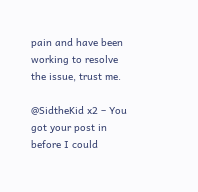pain and have been working to resolve the issue, trust me.

@SidtheKid x2 – You got your post in before I could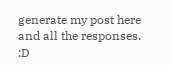generate my post here and all the responses. :D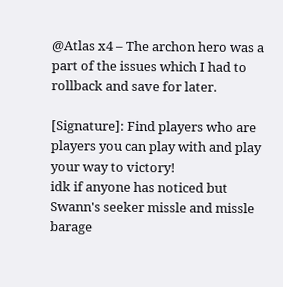@Atlas x4 – The archon hero was a part of the issues which I had to rollback and save for later.

[Signature]: Find players who are players you can play with and play your way to victory!
idk if anyone has noticed but Swann's seeker missle and missle barage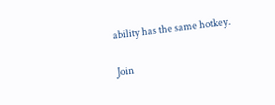ability has the same hotkey.

Join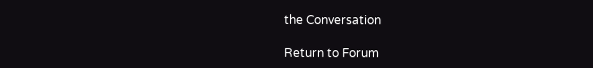the Conversation

Return to Forum